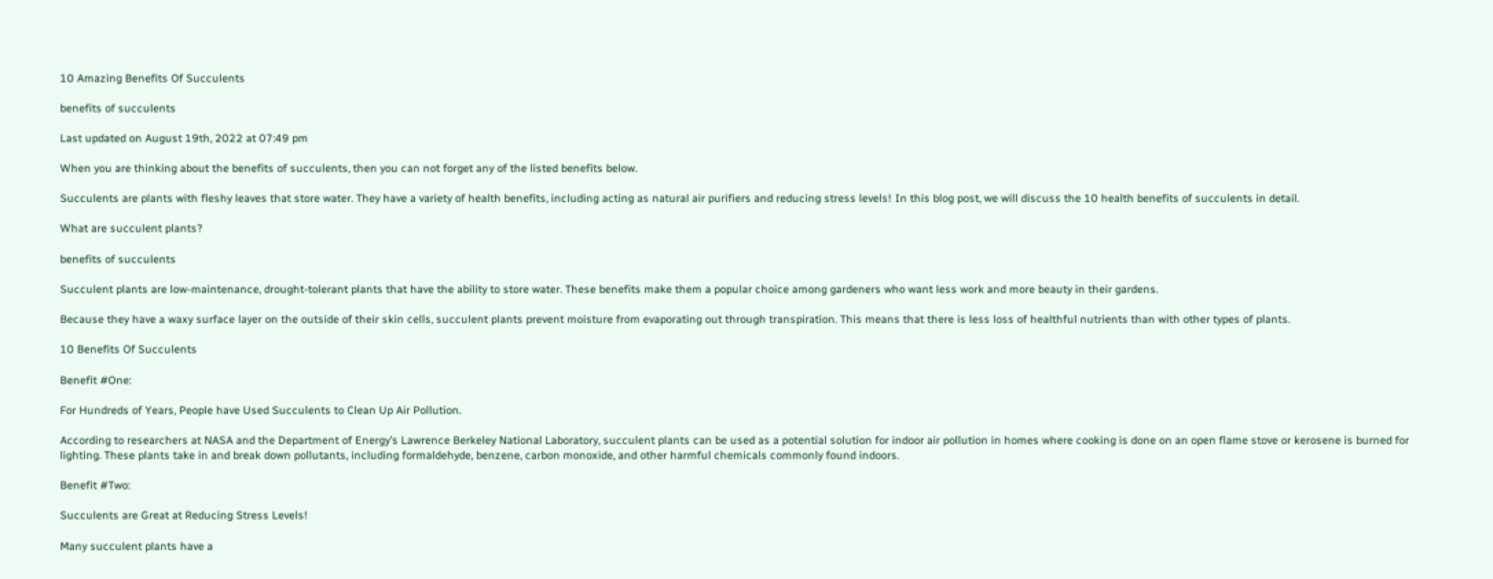10 Amazing Benefits Of Succulents

benefits of succulents

Last updated on August 19th, 2022 at 07:49 pm

When you are thinking about the benefits of succulents, then you can not forget any of the listed benefits below.

Succulents are plants with fleshy leaves that store water. They have a variety of health benefits, including acting as natural air purifiers and reducing stress levels! In this blog post, we will discuss the 10 health benefits of succulents in detail.

What are succulent plants?

benefits of succulents

Succulent plants are low-maintenance, drought-tolerant plants that have the ability to store water. These benefits make them a popular choice among gardeners who want less work and more beauty in their gardens.

Because they have a waxy surface layer on the outside of their skin cells, succulent plants prevent moisture from evaporating out through transpiration. This means that there is less loss of healthful nutrients than with other types of plants.

10 Benefits Of Succulents

Benefit #One:

For Hundreds of Years, People have Used Succulents to Clean Up Air Pollution.

According to researchers at NASA and the Department of Energy’s Lawrence Berkeley National Laboratory, succulent plants can be used as a potential solution for indoor air pollution in homes where cooking is done on an open flame stove or kerosene is burned for lighting. These plants take in and break down pollutants, including formaldehyde, benzene, carbon monoxide, and other harmful chemicals commonly found indoors.

Benefit #Two:

Succulents are Great at Reducing Stress Levels!

Many succulent plants have a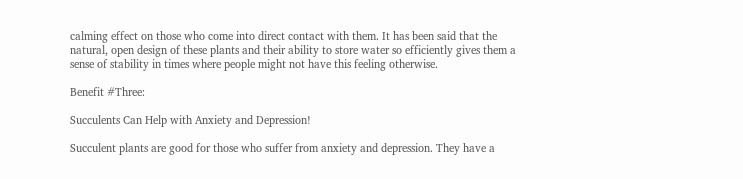calming effect on those who come into direct contact with them. It has been said that the natural, open design of these plants and their ability to store water so efficiently gives them a sense of stability in times where people might not have this feeling otherwise.

Benefit #Three:

Succulents Can Help with Anxiety and Depression!

Succulent plants are good for those who suffer from anxiety and depression. They have a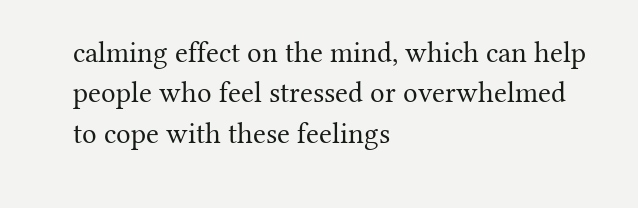calming effect on the mind, which can help people who feel stressed or overwhelmed to cope with these feelings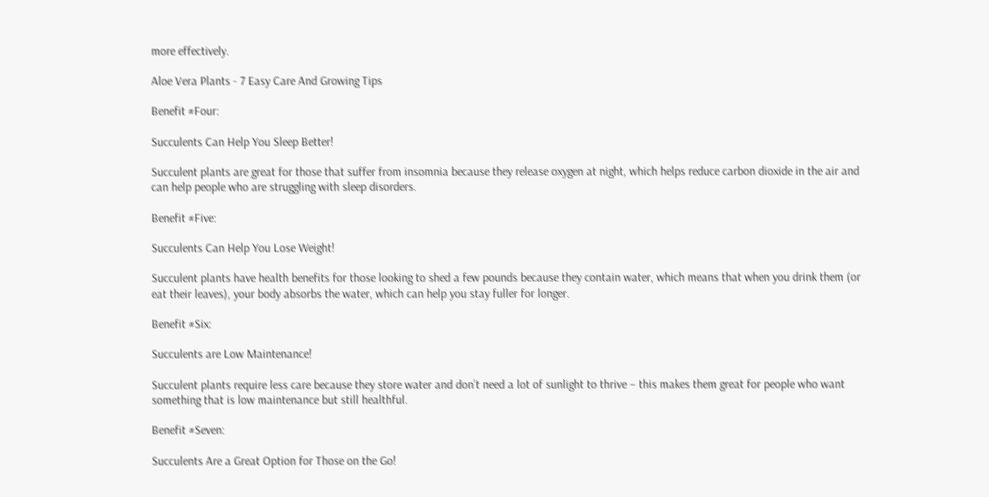more effectively.

Aloe Vera Plants - 7 Easy Care And Growing Tips

Benefit #Four:

Succulents Can Help You Sleep Better!

Succulent plants are great for those that suffer from insomnia because they release oxygen at night, which helps reduce carbon dioxide in the air and can help people who are struggling with sleep disorders.

Benefit #Five:

Succulents Can Help You Lose Weight!

Succulent plants have health benefits for those looking to shed a few pounds because they contain water, which means that when you drink them (or eat their leaves), your body absorbs the water, which can help you stay fuller for longer.

Benefit #Six:

Succulents are Low Maintenance!

Succulent plants require less care because they store water and don’t need a lot of sunlight to thrive – this makes them great for people who want something that is low maintenance but still healthful.

Benefit #Seven:

Succulents Are a Great Option for Those on the Go!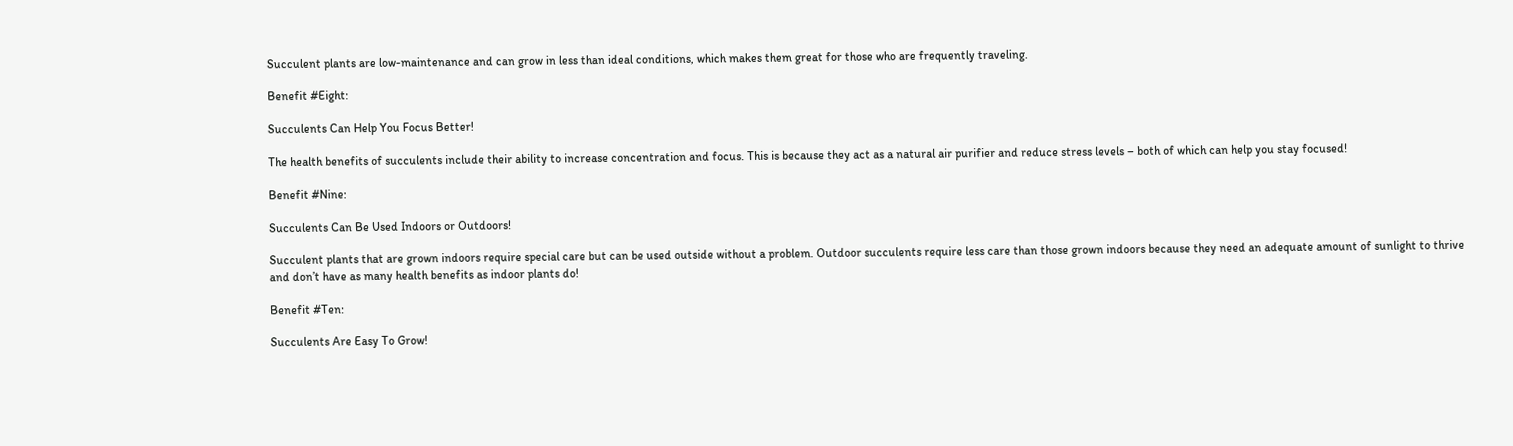Succulent plants are low-maintenance and can grow in less than ideal conditions, which makes them great for those who are frequently traveling.

Benefit #Eight:

Succulents Can Help You Focus Better!

The health benefits of succulents include their ability to increase concentration and focus. This is because they act as a natural air purifier and reduce stress levels – both of which can help you stay focused!

Benefit #Nine:

Succulents Can Be Used Indoors or Outdoors!

Succulent plants that are grown indoors require special care but can be used outside without a problem. Outdoor succulents require less care than those grown indoors because they need an adequate amount of sunlight to thrive and don’t have as many health benefits as indoor plants do!

Benefit #Ten:

Succulents Are Easy To Grow!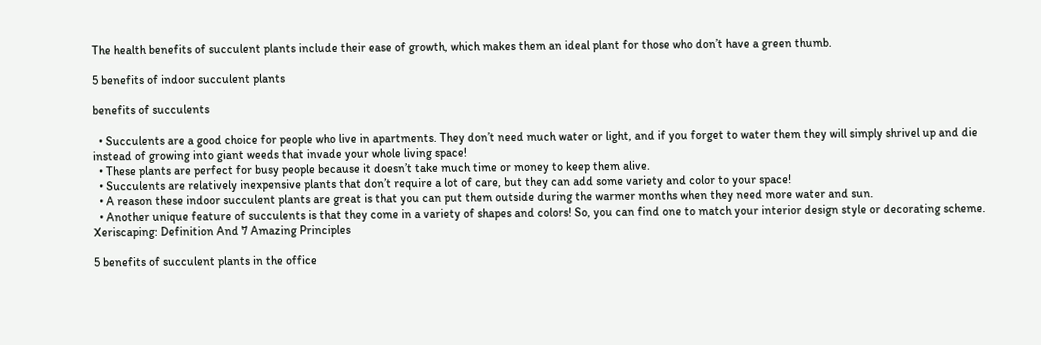The health benefits of succulent plants include their ease of growth, which makes them an ideal plant for those who don’t have a green thumb.

5 benefits of indoor succulent plants

benefits of succulents

  • Succulents are a good choice for people who live in apartments. They don’t need much water or light, and if you forget to water them they will simply shrivel up and die instead of growing into giant weeds that invade your whole living space!
  • These plants are perfect for busy people because it doesn’t take much time or money to keep them alive.
  • Succulents are relatively inexpensive plants that don’t require a lot of care, but they can add some variety and color to your space!
  • A reason these indoor succulent plants are great is that you can put them outside during the warmer months when they need more water and sun.
  • Another unique feature of succulents is that they come in a variety of shapes and colors! So, you can find one to match your interior design style or decorating scheme.
Xeriscaping: Definition And 7 Amazing Principles

5 benefits of succulent plants in the office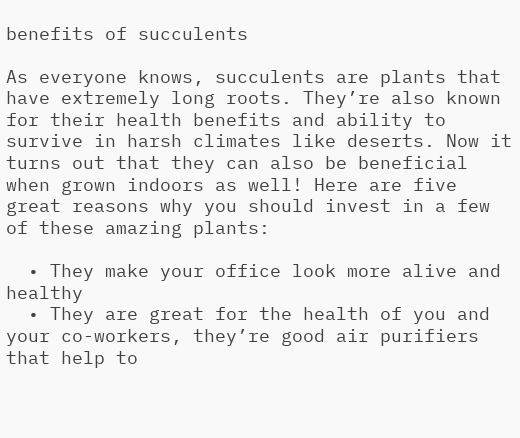benefits of succulents

As everyone knows, succulents are plants that have extremely long roots. They’re also known for their health benefits and ability to survive in harsh climates like deserts. Now it turns out that they can also be beneficial when grown indoors as well! Here are five great reasons why you should invest in a few of these amazing plants:

  • They make your office look more alive and healthy
  • They are great for the health of you and your co-workers, they’re good air purifiers that help to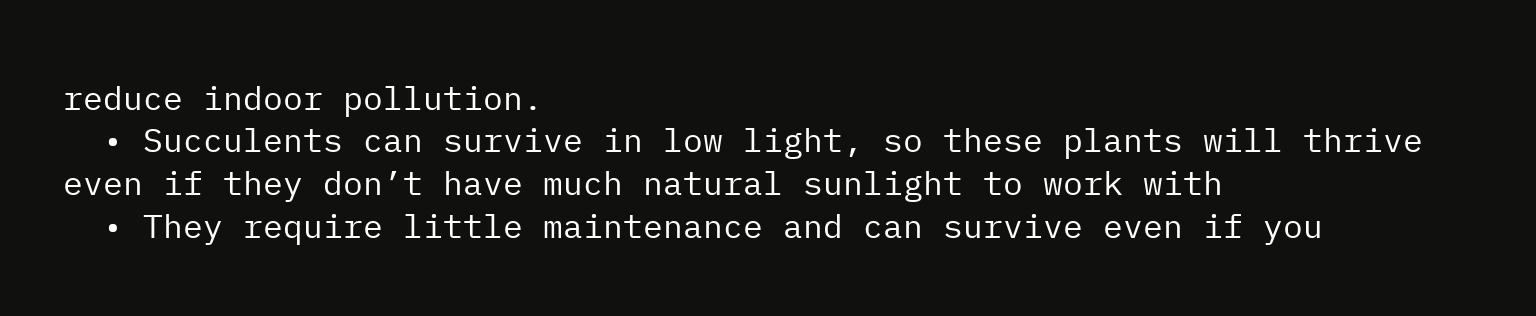reduce indoor pollution.
  • Succulents can survive in low light, so these plants will thrive even if they don’t have much natural sunlight to work with
  • They require little maintenance and can survive even if you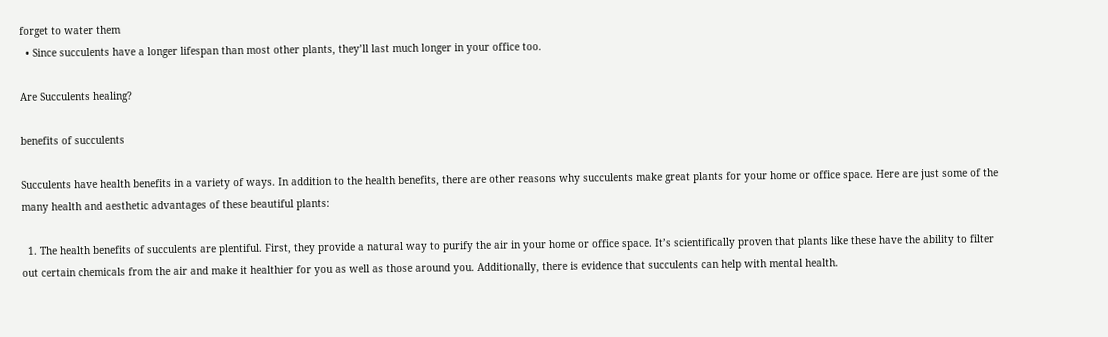forget to water them
  • Since succulents have a longer lifespan than most other plants, they’ll last much longer in your office too.

Are Succulents healing?

benefits of succulents

Succulents have health benefits in a variety of ways. In addition to the health benefits, there are other reasons why succulents make great plants for your home or office space. Here are just some of the many health and aesthetic advantages of these beautiful plants:

  1. The health benefits of succulents are plentiful. First, they provide a natural way to purify the air in your home or office space. It’s scientifically proven that plants like these have the ability to filter out certain chemicals from the air and make it healthier for you as well as those around you. Additionally, there is evidence that succulents can help with mental health.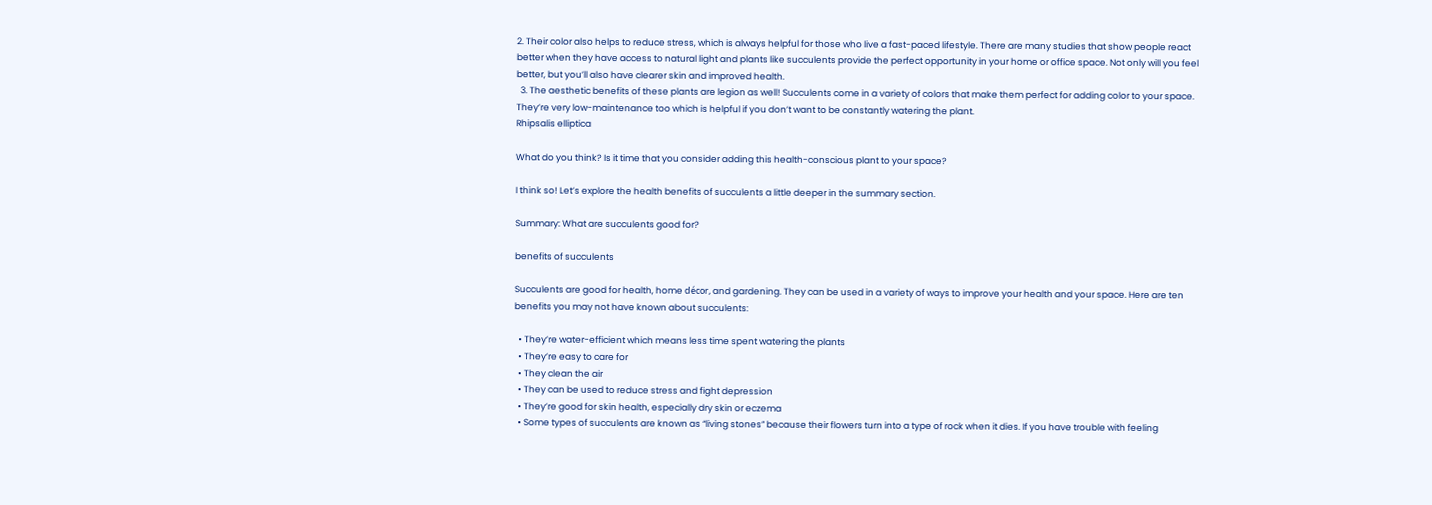2. Their color also helps to reduce stress, which is always helpful for those who live a fast-paced lifestyle. There are many studies that show people react better when they have access to natural light and plants like succulents provide the perfect opportunity in your home or office space. Not only will you feel better, but you’ll also have clearer skin and improved health.
  3. The aesthetic benefits of these plants are legion as well! Succulents come in a variety of colors that make them perfect for adding color to your space. They’re very low-maintenance too which is helpful if you don’t want to be constantly watering the plant.
Rhipsalis elliptica

What do you think? Is it time that you consider adding this health-conscious plant to your space?

I think so! Let’s explore the health benefits of succulents a little deeper in the summary section.

Summary: What are succulents good for?

benefits of succulents

Succulents are good for health, home décor, and gardening. They can be used in a variety of ways to improve your health and your space. Here are ten benefits you may not have known about succulents:

  • They’re water-efficient which means less time spent watering the plants
  • They’re easy to care for
  • They clean the air
  • They can be used to reduce stress and fight depression
  • They’re good for skin health, especially dry skin or eczema
  • Some types of succulents are known as “living stones” because their flowers turn into a type of rock when it dies. If you have trouble with feeling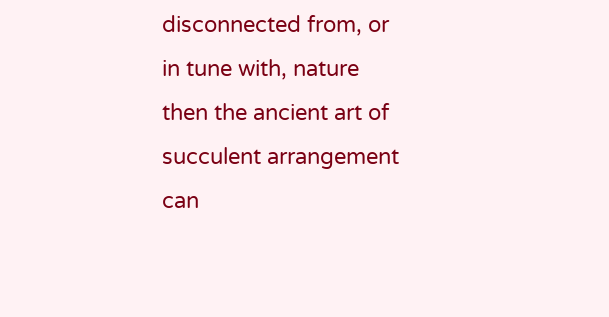disconnected from, or in tune with, nature then the ancient art of succulent arrangement can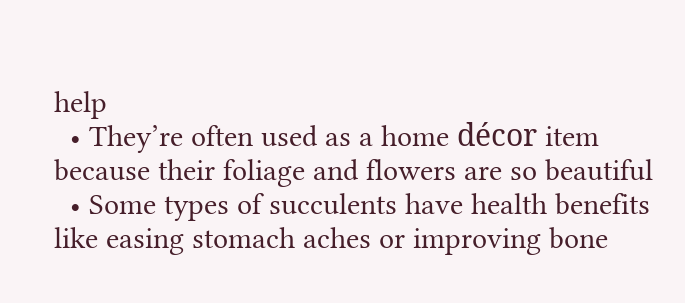help
  • They’re often used as a home décor item because their foliage and flowers are so beautiful
  • Some types of succulents have health benefits like easing stomach aches or improving bone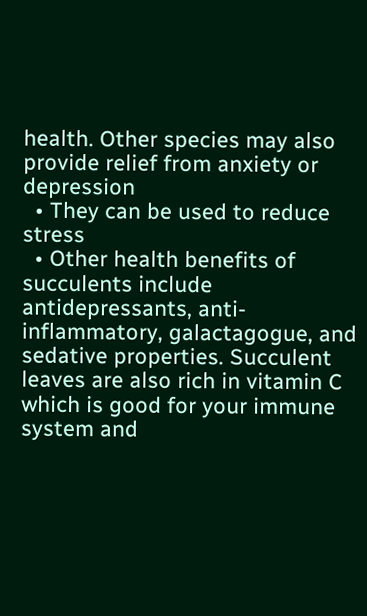health. Other species may also provide relief from anxiety or depression
  • They can be used to reduce stress
  • Other health benefits of succulents include antidepressants, anti-inflammatory, galactagogue, and sedative properties. Succulent leaves are also rich in vitamin C which is good for your immune system and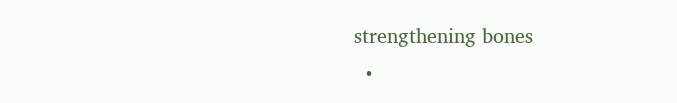strengthening bones
  •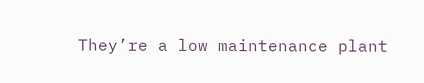They’re a low maintenance plant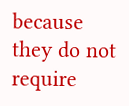because they do not require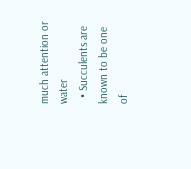much attention or water
  • Succulents are known to be one of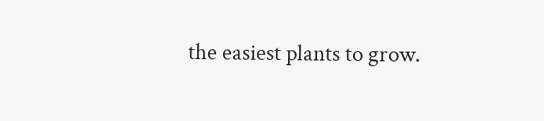the easiest plants to grow.